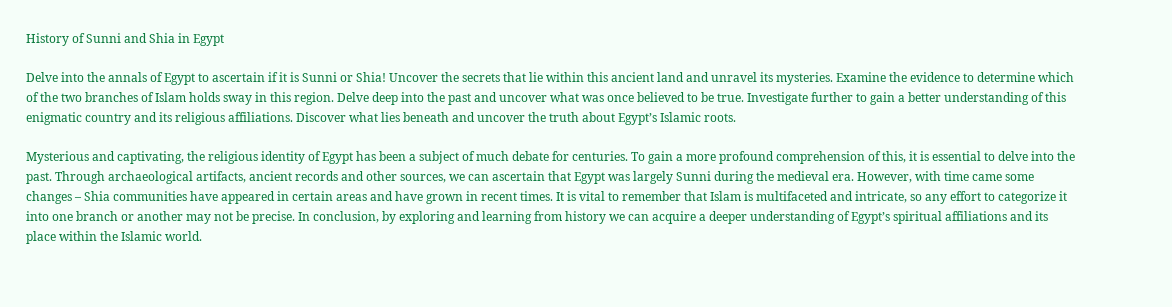History of Sunni and Shia in Egypt

Delve into the annals of Egypt to ascertain if it is Sunni or Shia! Uncover the secrets that lie within this ancient land and unravel its mysteries. Examine the evidence to determine which of the two branches of Islam holds sway in this region. Delve deep into the past and uncover what was once believed to be true. Investigate further to gain a better understanding of this enigmatic country and its religious affiliations. Discover what lies beneath and uncover the truth about Egypt’s Islamic roots.

Mysterious and captivating, the religious identity of Egypt has been a subject of much debate for centuries. To gain a more profound comprehension of this, it is essential to delve into the past. Through archaeological artifacts, ancient records and other sources, we can ascertain that Egypt was largely Sunni during the medieval era. However, with time came some changes – Shia communities have appeared in certain areas and have grown in recent times. It is vital to remember that Islam is multifaceted and intricate, so any effort to categorize it into one branch or another may not be precise. In conclusion, by exploring and learning from history we can acquire a deeper understanding of Egypt’s spiritual affiliations and its place within the Islamic world.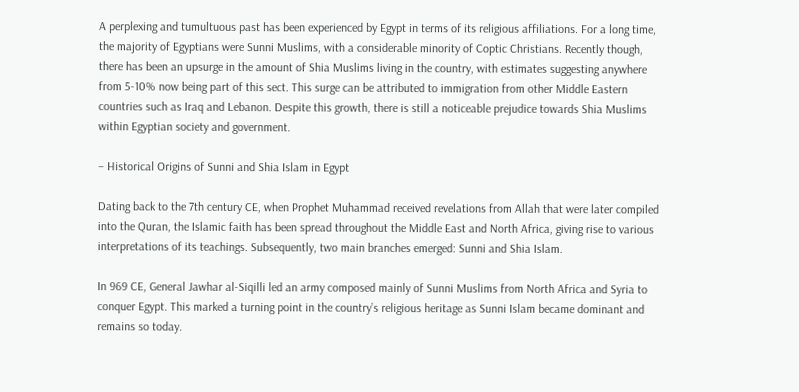A perplexing and tumultuous past has been experienced by Egypt in terms of its religious affiliations. For a long time, the majority of Egyptians were Sunni Muslims, with a considerable minority of Coptic Christians. Recently though, there has been an upsurge in the amount of Shia Muslims living in the country, with estimates suggesting anywhere from 5-10% now being part of this sect. This surge can be attributed to immigration from other Middle Eastern countries such as Iraq and Lebanon. Despite this growth, there is still a noticeable prejudice towards Shia Muslims within Egyptian society and government.

– Historical Origins of Sunni and Shia Islam in Egypt

Dating back to the 7th century CE, when Prophet Muhammad received revelations from Allah that were later compiled into the Quran, the Islamic faith has been spread throughout the Middle East and North Africa, giving rise to various interpretations of its teachings. Subsequently, two main branches emerged: Sunni and Shia Islam.

In 969 CE, General Jawhar al-Siqilli led an army composed mainly of Sunni Muslims from North Africa and Syria to conquer Egypt. This marked a turning point in the country’s religious heritage as Sunni Islam became dominant and remains so today.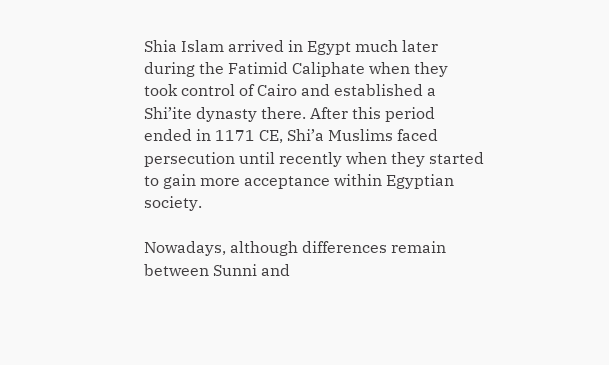Shia Islam arrived in Egypt much later during the Fatimid Caliphate when they took control of Cairo and established a Shi’ite dynasty there. After this period ended in 1171 CE, Shi’a Muslims faced persecution until recently when they started to gain more acceptance within Egyptian society.

Nowadays, although differences remain between Sunni and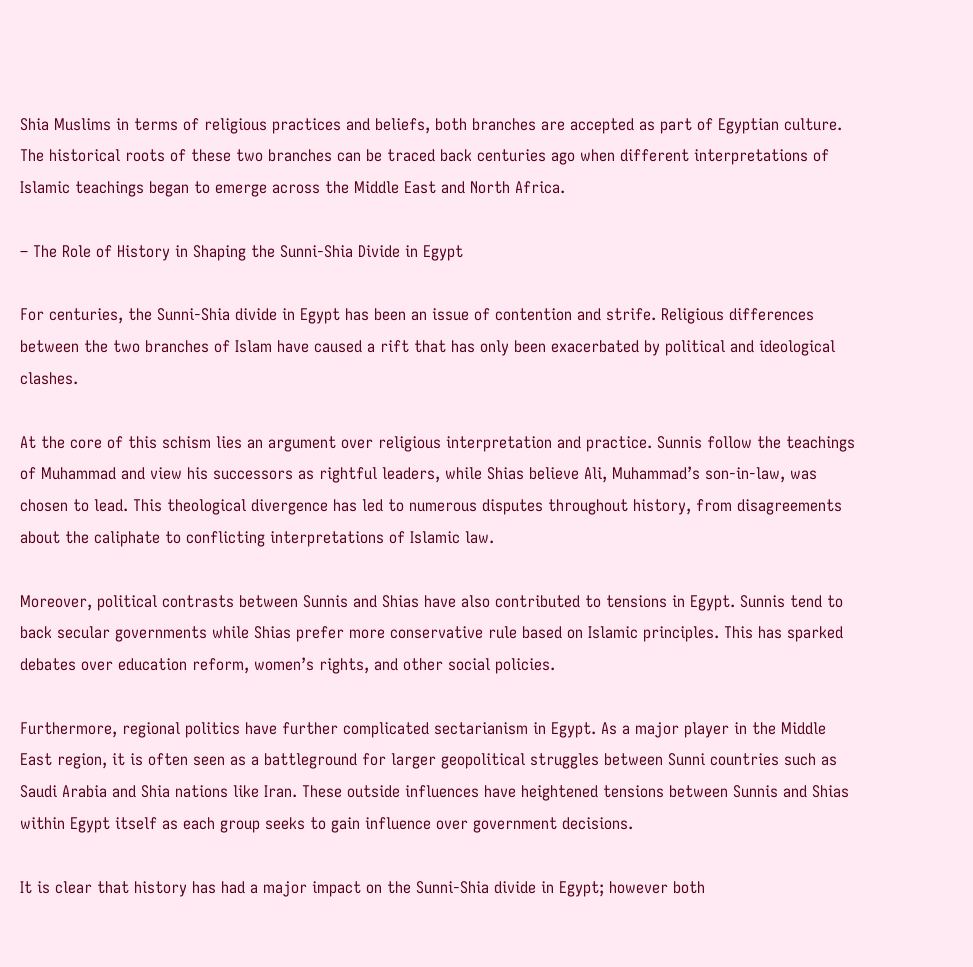Shia Muslims in terms of religious practices and beliefs, both branches are accepted as part of Egyptian culture. The historical roots of these two branches can be traced back centuries ago when different interpretations of Islamic teachings began to emerge across the Middle East and North Africa.

– The Role of History in Shaping the Sunni-Shia Divide in Egypt

For centuries, the Sunni-Shia divide in Egypt has been an issue of contention and strife. Religious differences between the two branches of Islam have caused a rift that has only been exacerbated by political and ideological clashes.

At the core of this schism lies an argument over religious interpretation and practice. Sunnis follow the teachings of Muhammad and view his successors as rightful leaders, while Shias believe Ali, Muhammad’s son-in-law, was chosen to lead. This theological divergence has led to numerous disputes throughout history, from disagreements about the caliphate to conflicting interpretations of Islamic law.

Moreover, political contrasts between Sunnis and Shias have also contributed to tensions in Egypt. Sunnis tend to back secular governments while Shias prefer more conservative rule based on Islamic principles. This has sparked debates over education reform, women’s rights, and other social policies.

Furthermore, regional politics have further complicated sectarianism in Egypt. As a major player in the Middle East region, it is often seen as a battleground for larger geopolitical struggles between Sunni countries such as Saudi Arabia and Shia nations like Iran. These outside influences have heightened tensions between Sunnis and Shias within Egypt itself as each group seeks to gain influence over government decisions.

It is clear that history has had a major impact on the Sunni-Shia divide in Egypt; however both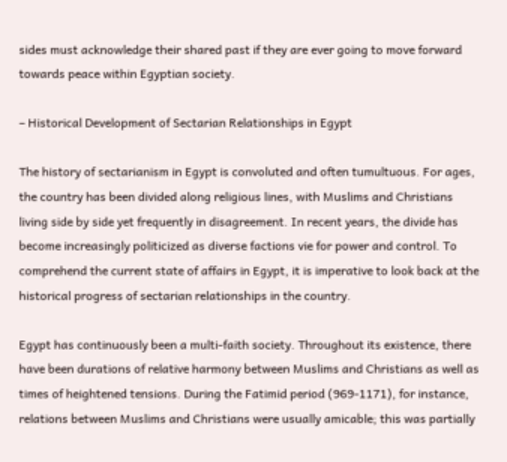sides must acknowledge their shared past if they are ever going to move forward towards peace within Egyptian society.

– Historical Development of Sectarian Relationships in Egypt

The history of sectarianism in Egypt is convoluted and often tumultuous. For ages, the country has been divided along religious lines, with Muslims and Christians living side by side yet frequently in disagreement. In recent years, the divide has become increasingly politicized as diverse factions vie for power and control. To comprehend the current state of affairs in Egypt, it is imperative to look back at the historical progress of sectarian relationships in the country.

Egypt has continuously been a multi-faith society. Throughout its existence, there have been durations of relative harmony between Muslims and Christians as well as times of heightened tensions. During the Fatimid period (969-1171), for instance, relations between Muslims and Christians were usually amicable; this was partially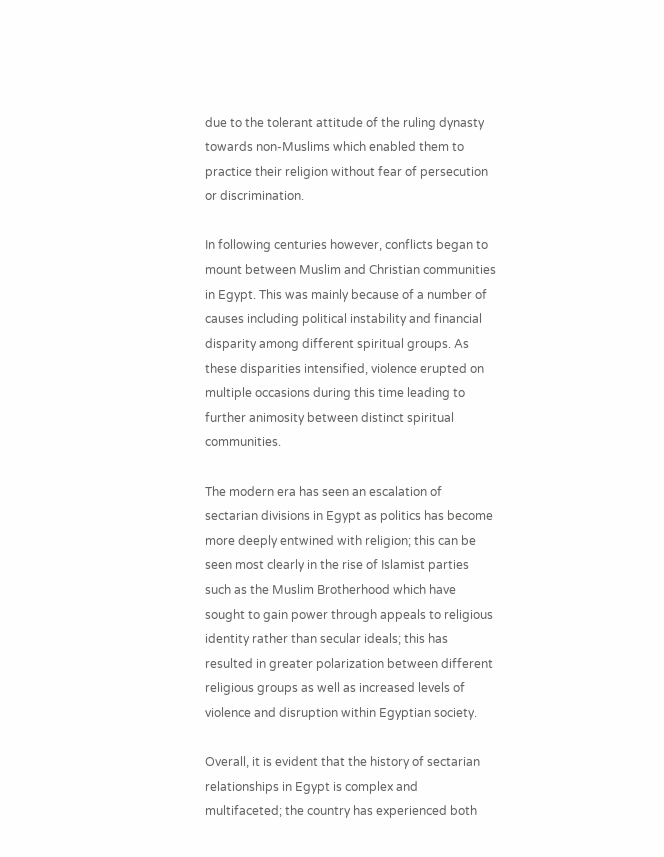due to the tolerant attitude of the ruling dynasty towards non-Muslims which enabled them to practice their religion without fear of persecution or discrimination.

In following centuries however, conflicts began to mount between Muslim and Christian communities in Egypt. This was mainly because of a number of causes including political instability and financial disparity among different spiritual groups. As these disparities intensified, violence erupted on multiple occasions during this time leading to further animosity between distinct spiritual communities.

The modern era has seen an escalation of sectarian divisions in Egypt as politics has become more deeply entwined with religion; this can be seen most clearly in the rise of Islamist parties such as the Muslim Brotherhood which have sought to gain power through appeals to religious identity rather than secular ideals; this has resulted in greater polarization between different religious groups as well as increased levels of violence and disruption within Egyptian society.

Overall, it is evident that the history of sectarian relationships in Egypt is complex and multifaceted; the country has experienced both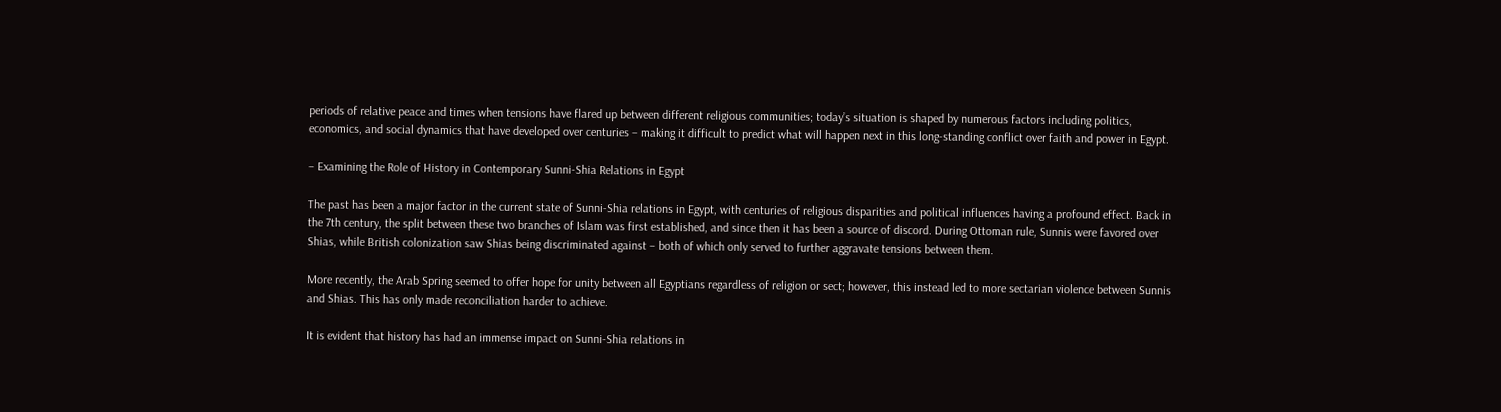periods of relative peace and times when tensions have flared up between different religious communities; today’s situation is shaped by numerous factors including politics, economics, and social dynamics that have developed over centuries – making it difficult to predict what will happen next in this long-standing conflict over faith and power in Egypt.

– Examining the Role of History in Contemporary Sunni-Shia Relations in Egypt

The past has been a major factor in the current state of Sunni-Shia relations in Egypt, with centuries of religious disparities and political influences having a profound effect. Back in the 7th century, the split between these two branches of Islam was first established, and since then it has been a source of discord. During Ottoman rule, Sunnis were favored over Shias, while British colonization saw Shias being discriminated against – both of which only served to further aggravate tensions between them.

More recently, the Arab Spring seemed to offer hope for unity between all Egyptians regardless of religion or sect; however, this instead led to more sectarian violence between Sunnis and Shias. This has only made reconciliation harder to achieve.

It is evident that history has had an immense impact on Sunni-Shia relations in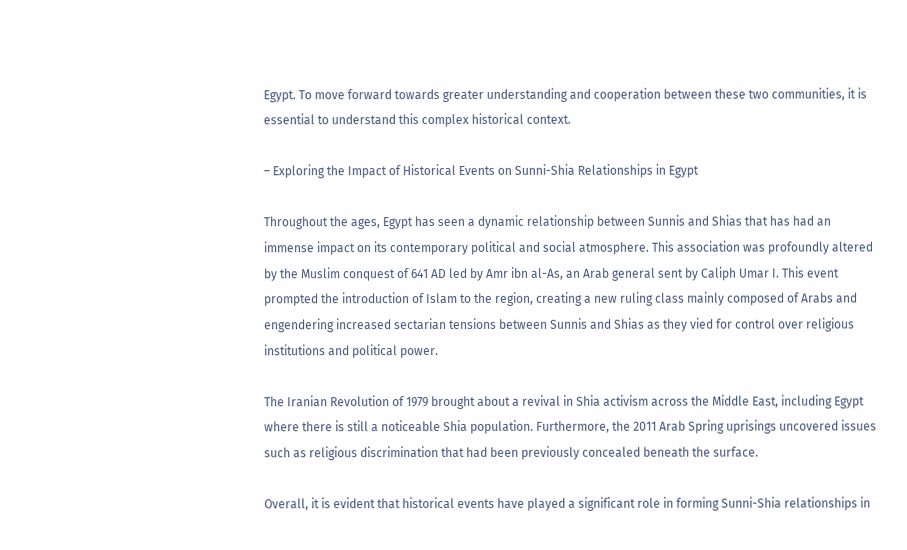Egypt. To move forward towards greater understanding and cooperation between these two communities, it is essential to understand this complex historical context.

– Exploring the Impact of Historical Events on Sunni-Shia Relationships in Egypt

Throughout the ages, Egypt has seen a dynamic relationship between Sunnis and Shias that has had an immense impact on its contemporary political and social atmosphere. This association was profoundly altered by the Muslim conquest of 641 AD led by Amr ibn al-As, an Arab general sent by Caliph Umar I. This event prompted the introduction of Islam to the region, creating a new ruling class mainly composed of Arabs and engendering increased sectarian tensions between Sunnis and Shias as they vied for control over religious institutions and political power.

The Iranian Revolution of 1979 brought about a revival in Shia activism across the Middle East, including Egypt where there is still a noticeable Shia population. Furthermore, the 2011 Arab Spring uprisings uncovered issues such as religious discrimination that had been previously concealed beneath the surface.

Overall, it is evident that historical events have played a significant role in forming Sunni-Shia relationships in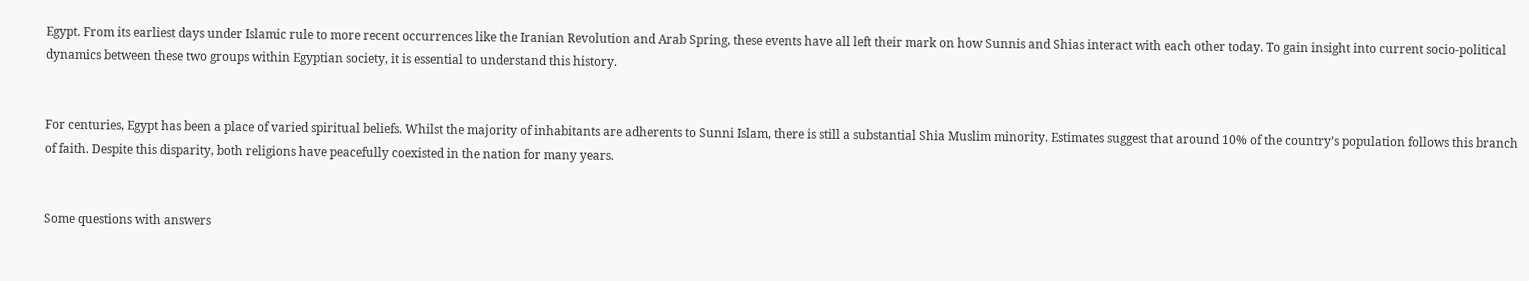Egypt. From its earliest days under Islamic rule to more recent occurrences like the Iranian Revolution and Arab Spring, these events have all left their mark on how Sunnis and Shias interact with each other today. To gain insight into current socio-political dynamics between these two groups within Egyptian society, it is essential to understand this history.


For centuries, Egypt has been a place of varied spiritual beliefs. Whilst the majority of inhabitants are adherents to Sunni Islam, there is still a substantial Shia Muslim minority. Estimates suggest that around 10% of the country’s population follows this branch of faith. Despite this disparity, both religions have peacefully coexisted in the nation for many years.


Some questions with answers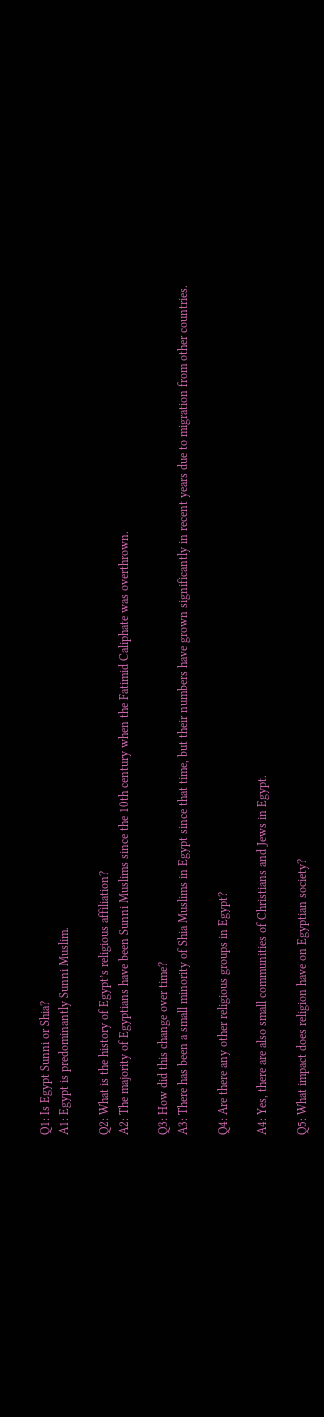Q1: Is Egypt Sunni or Shia?
A1: Egypt is predominantly Sunni Muslim.

Q2: What is the history of Egypt’s religious affiliation?
A2: The majority of Egyptians have been Sunni Muslims since the 10th century when the Fatimid Caliphate was overthrown.

Q3: How did this change over time?
A3: There has been a small minority of Shia Muslims in Egypt since that time, but their numbers have grown significantly in recent years due to migration from other countries.

Q4: Are there any other religious groups in Egypt?

A4: Yes, there are also small communities of Christians and Jews in Egypt.

Q5: What impact does religion have on Egyptian society?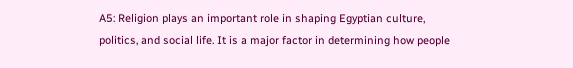A5: Religion plays an important role in shaping Egyptian culture, politics, and social life. It is a major factor in determining how people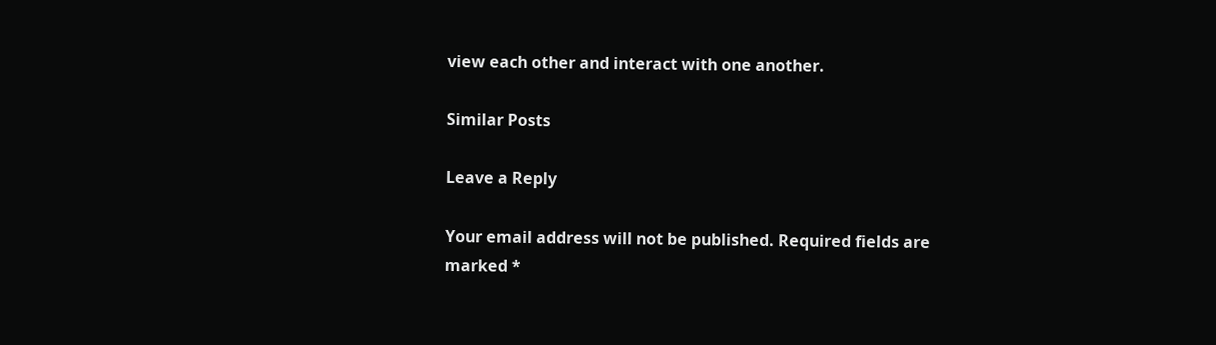view each other and interact with one another.

Similar Posts

Leave a Reply

Your email address will not be published. Required fields are marked *